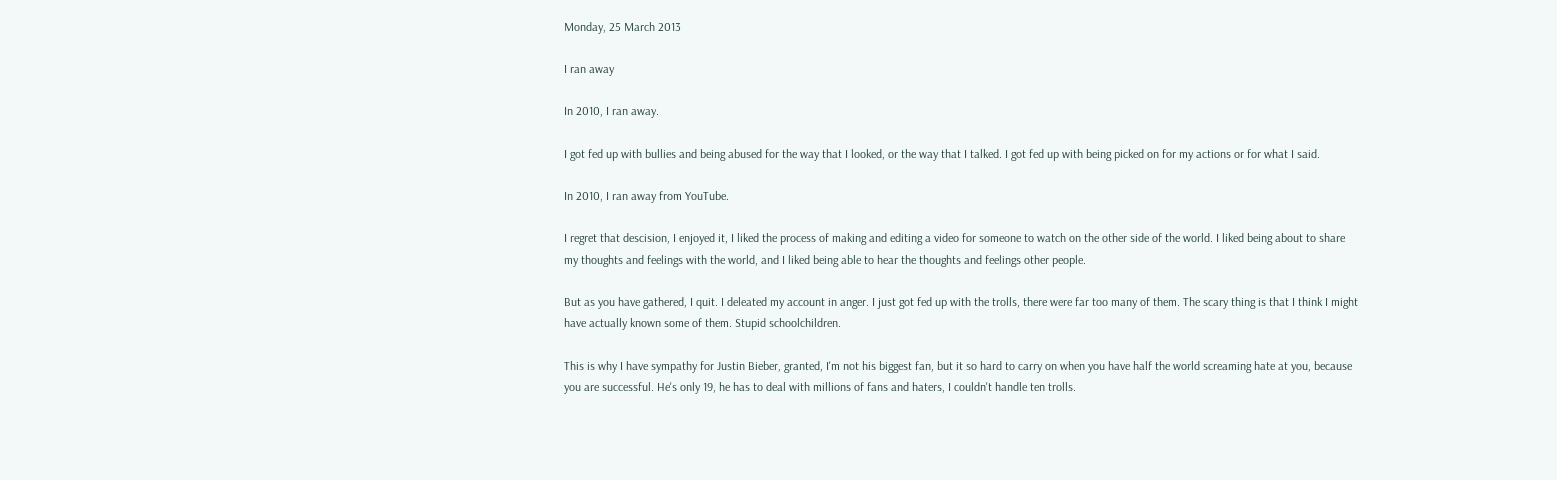Monday, 25 March 2013

I ran away

In 2010, I ran away.

I got fed up with bullies and being abused for the way that I looked, or the way that I talked. I got fed up with being picked on for my actions or for what I said.

In 2010, I ran away from YouTube.

I regret that descision, I enjoyed it, I liked the process of making and editing a video for someone to watch on the other side of the world. I liked being about to share my thoughts and feelings with the world, and I liked being able to hear the thoughts and feelings other people.

But as you have gathered, I quit. I deleated my account in anger. I just got fed up with the trolls, there were far too many of them. The scary thing is that I think I might have actually known some of them. Stupid schoolchildren.

This is why I have sympathy for Justin Bieber, granted, I'm not his biggest fan, but it so hard to carry on when you have half the world screaming hate at you, because you are successful. He's only 19, he has to deal with millions of fans and haters, I couldn't handle ten trolls.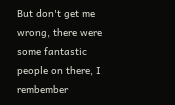But don't get me wrong, there were some fantastic people on there, I rembember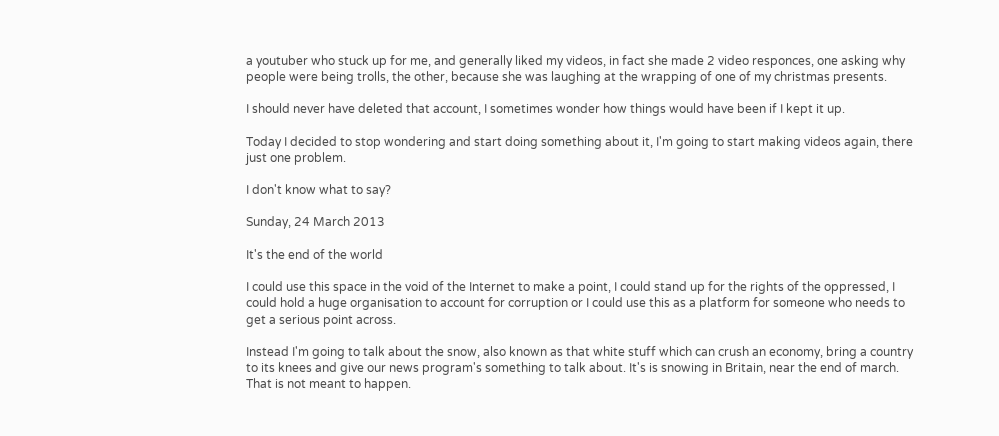a youtuber who stuck up for me, and generally liked my videos, in fact she made 2 video responces, one asking why people were being trolls, the other, because she was laughing at the wrapping of one of my christmas presents.

I should never have deleted that account, I sometimes wonder how things would have been if I kept it up.

Today I decided to stop wondering and start doing something about it, I'm going to start making videos again, there just one problem.

I don't know what to say?

Sunday, 24 March 2013

It's the end of the world

I could use this space in the void of the Internet to make a point, I could stand up for the rights of the oppressed, I could hold a huge organisation to account for corruption or I could use this as a platform for someone who needs to get a serious point across.

Instead I'm going to talk about the snow, also known as that white stuff which can crush an economy, bring a country to its knees and give our news program's something to talk about. It's is snowing in Britain, near the end of march. That is not meant to happen.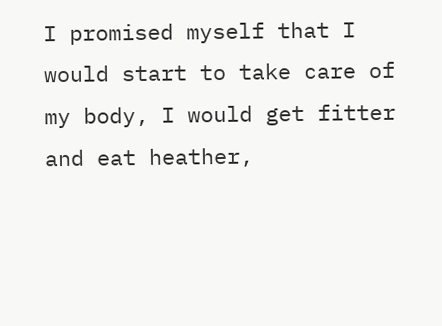I promised myself that I would start to take care of my body, I would get fitter and eat heather,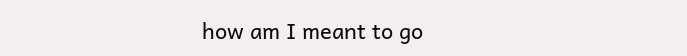how am I meant to go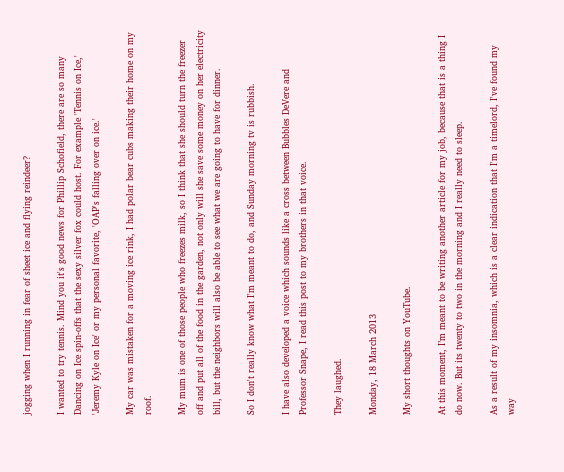jogging when I running in fear of sheet ice and flying reindeer?

I wanted to try tennis. Mind you it's good news for Phillip Schofield, there are so many Dancing on Ice spin-offs that the sexy silver fox could host. For example 'Tennis on Ice,' 'Jeremy Kyle on Ice' or my personal favorite, 'OAP's falling over on ice.'

My car was mistaken for a moving ice rink, I had polar bear cubs making their home on my roof.

My mum is one of those people who freezes milk, so I think that she should turn the freezer off and put all of the food in the garden, not only will she save some money on her electricity bill, but the neighbors will also be able to see what we are going to have for dinner.

So I don't really know what I'm meant to do, and Sunday morning tv is rubbish.

I have also developed a voice which sounds like a cross between Bubbles DeVere and Professor Snape, I read this post to my brothers in that voice.

They laughed.

Monday, 18 March 2013

My short thoughts on YouTube.

At this moment, I’m meant to be writing another article for my job, because that is a thing I do now. But its twenty to two in the morning and I really need to sleep.

As a result of my insomnia, which is a clear indication that I'm a timelord, I've found my way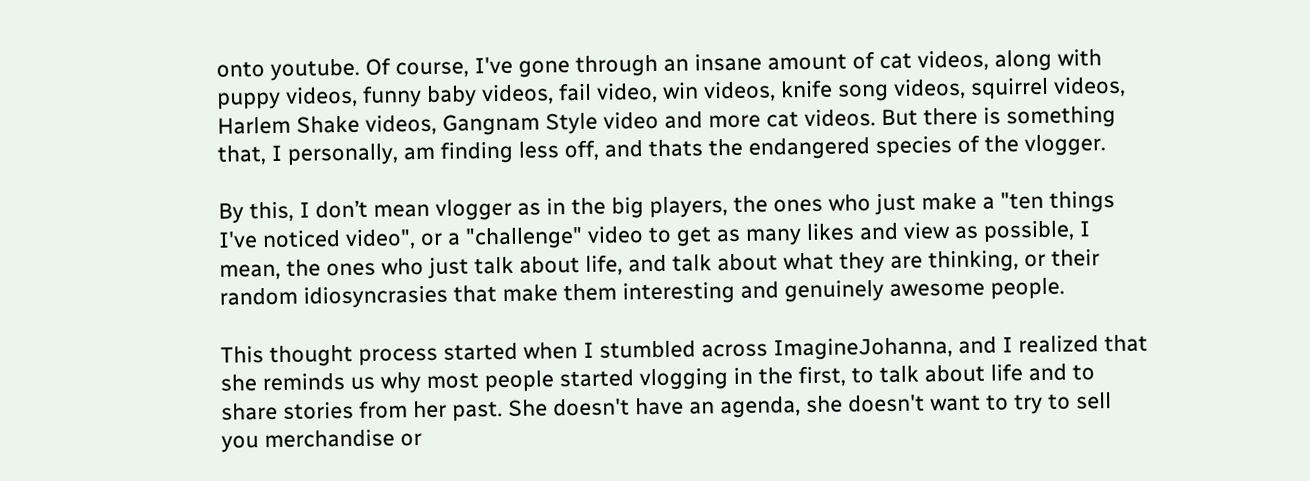onto youtube. Of course, I've gone through an insane amount of cat videos, along with puppy videos, funny baby videos, fail video, win videos, knife song videos, squirrel videos, Harlem Shake videos, Gangnam Style video and more cat videos. But there is something that, I personally, am finding less off, and thats the endangered species of the vlogger.

By this, I don’t mean vlogger as in the big players, the ones who just make a "ten things I've noticed video", or a "challenge" video to get as many likes and view as possible, I mean, the ones who just talk about life, and talk about what they are thinking, or their random idiosyncrasies that make them interesting and genuinely awesome people.

This thought process started when I stumbled across ImagineJohanna, and I realized that she reminds us why most people started vlogging in the first, to talk about life and to share stories from her past. She doesn't have an agenda, she doesn't want to try to sell you merchandise or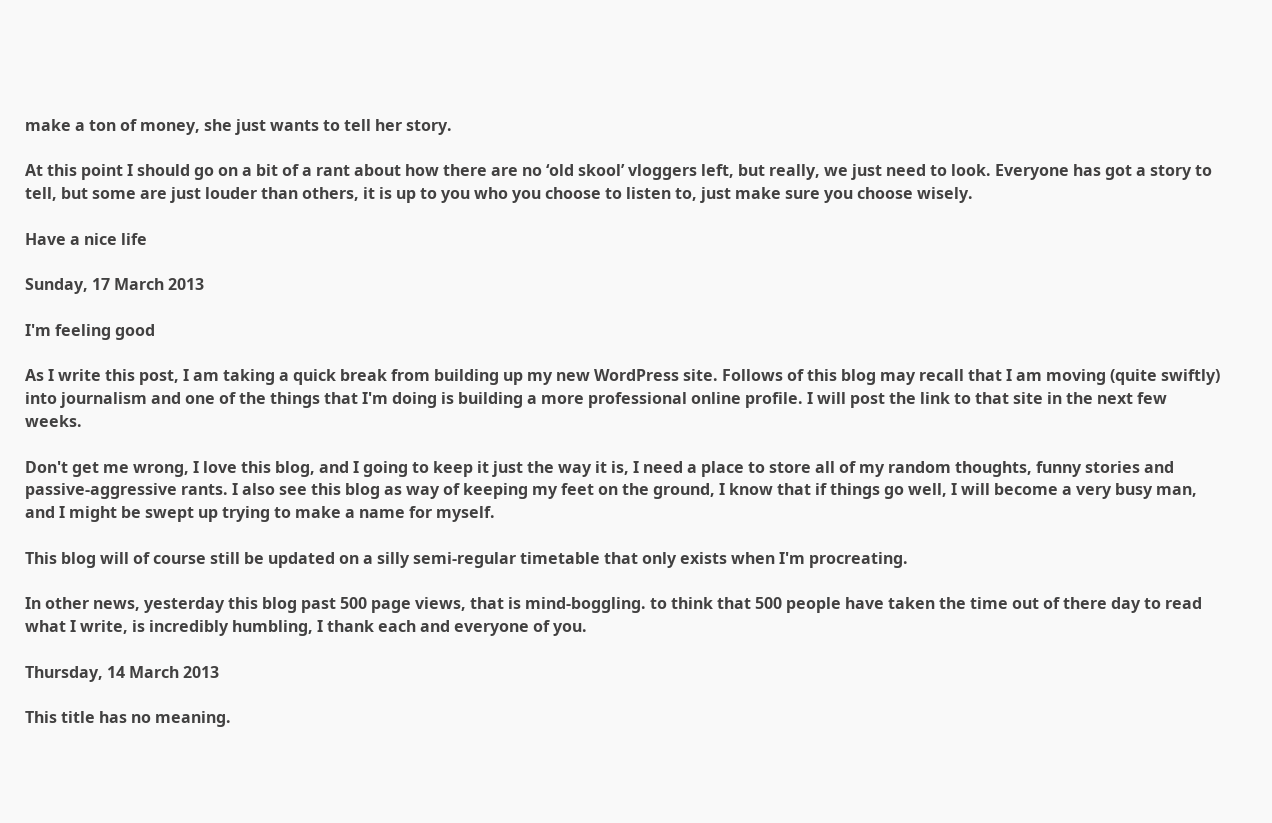make a ton of money, she just wants to tell her story.

At this point I should go on a bit of a rant about how there are no ‘old skool’ vloggers left, but really, we just need to look. Everyone has got a story to tell, but some are just louder than others, it is up to you who you choose to listen to, just make sure you choose wisely.

Have a nice life

Sunday, 17 March 2013

I'm feeling good

As I write this post, I am taking a quick break from building up my new WordPress site. Follows of this blog may recall that I am moving (quite swiftly) into journalism and one of the things that I'm doing is building a more professional online profile. I will post the link to that site in the next few weeks.

Don't get me wrong, I love this blog, and I going to keep it just the way it is, I need a place to store all of my random thoughts, funny stories and passive-aggressive rants. I also see this blog as way of keeping my feet on the ground, I know that if things go well, I will become a very busy man, and I might be swept up trying to make a name for myself.

This blog will of course still be updated on a silly semi-regular timetable that only exists when I'm procreating.

In other news, yesterday this blog past 500 page views, that is mind-boggling. to think that 500 people have taken the time out of there day to read what I write, is incredibly humbling, I thank each and everyone of you.

Thursday, 14 March 2013

This title has no meaning.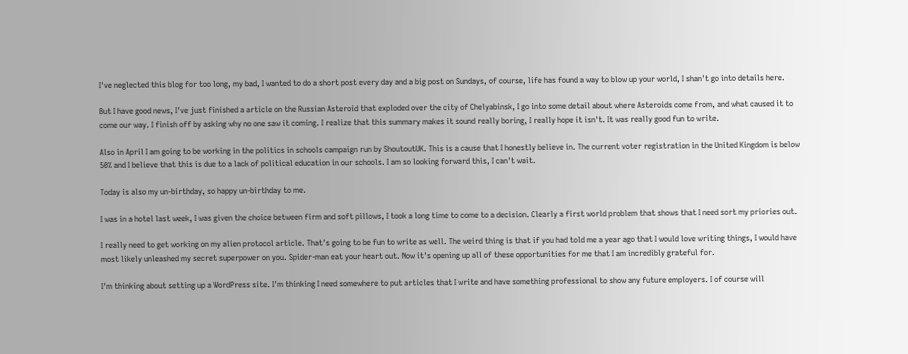I've neglected this blog for too long, my bad, I wanted to do a short post every day and a big post on Sundays, of course, life has found a way to blow up your world, I shan't go into details here.

But I have good news, I've just finished a article on the Russian Asteroid that exploded over the city of Chelyabinsk, I go into some detail about where Asteroids come from, and what caused it to come our way. I finish off by asking why no one saw it coming. I realize that this summary makes it sound really boring, I really hope it isn't. It was really good fun to write.

Also in April I am going to be working in the politics in schools campaign run by ShoutoutUK. This is a cause that I honestly believe in. The current voter registration in the United Kingdom is below 50% and I believe that this is due to a lack of political education in our schools. I am so looking forward this, I can't wait.

Today is also my un-birthday, so happy un-birthday to me.

I was in a hotel last week, I was given the choice between firm and soft pillows, I took a long time to come to a decision. Clearly a first world problem that shows that I need sort my priories out.

I really need to get working on my alien protocol article. That's going to be fun to write as well. The weird thing is that if you had told me a year ago that I would love writing things, I would have most likely unleashed my secret superpower on you. Spider-man eat your heart out. Now it's opening up all of these opportunities for me that I am incredibly grateful for.

I'm thinking about setting up a WordPress site. I'm thinking I need somewhere to put articles that I write and have something professional to show any future employers. I of course will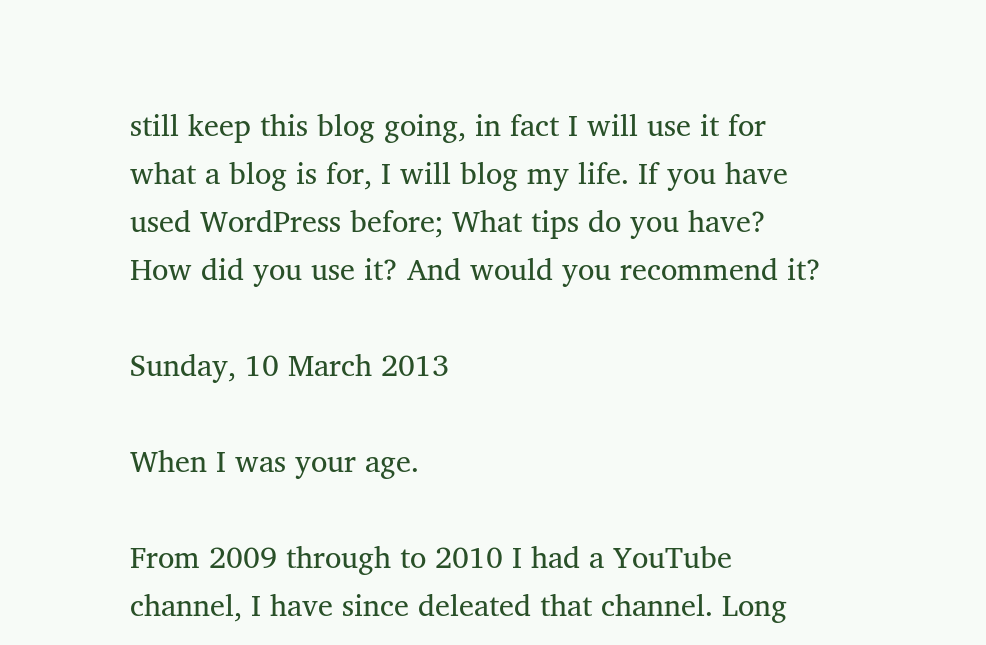still keep this blog going, in fact I will use it for what a blog is for, I will blog my life. If you have used WordPress before; What tips do you have? How did you use it? And would you recommend it?

Sunday, 10 March 2013

When I was your age.

From 2009 through to 2010 I had a YouTube channel, I have since deleated that channel. Long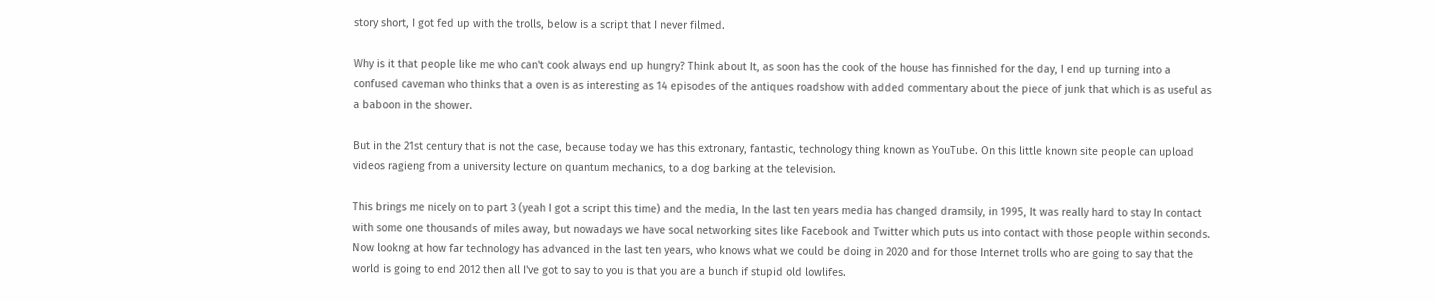story short, I got fed up with the trolls, below is a script that I never filmed.

Why is it that people like me who can't cook always end up hungry? Think about It, as soon has the cook of the house has finnished for the day, I end up turning into a confused caveman who thinks that a oven is as interesting as 14 episodes of the antiques roadshow with added commentary about the piece of junk that which is as useful as a baboon in the shower.

But in the 21st century that is not the case, because today we has this extronary, fantastic, technology thing known as YouTube. On this little known site people can upload videos ragieng from a university lecture on quantum mechanics, to a dog barking at the television.

This brings me nicely on to part 3 (yeah I got a script this time) and the media, In the last ten years media has changed dramsily, in 1995, It was really hard to stay In contact with some one thousands of miles away, but nowadays we have socal networking sites like Facebook and Twitter which puts us into contact with those people within seconds. Now lookng at how far technology has advanced in the last ten years, who knows what we could be doing in 2020 and for those Internet trolls who are going to say that the world is going to end 2012 then all I've got to say to you is that you are a bunch if stupid old lowlifes.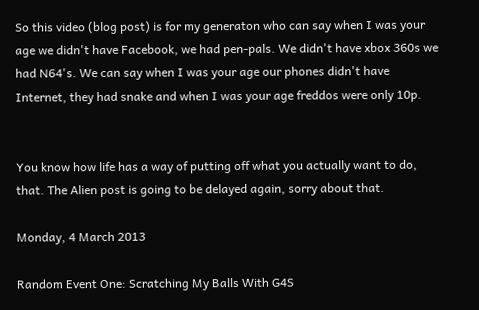So this video (blog post) is for my generaton who can say when I was your age we didn't have Facebook, we had pen-pals. We didn't have xbox 360s we had N64's. We can say when I was your age our phones didn't have Internet, they had snake and when I was your age freddos were only 10p.


You know how life has a way of putting off what you actually want to do, that. The Alien post is going to be delayed again, sorry about that.

Monday, 4 March 2013

Random Event One: Scratching My Balls With G4S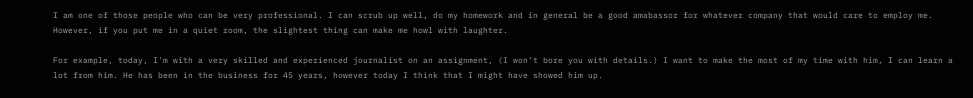I am one of those people who can be very professional. I can scrub up well, do my homework and in general be a good amabassor for whatever company that would care to employ me. However, if you put me in a quiet room, the slightest thing can make me howl with laughter.

For example, today, I'm with a very skilled and experienced journalist on an assignment, (I won't bore you with details.) I want to make the most of my time with him, I can learn a lot from him. He has been in the business for 45 years, however today I think that I might have showed him up.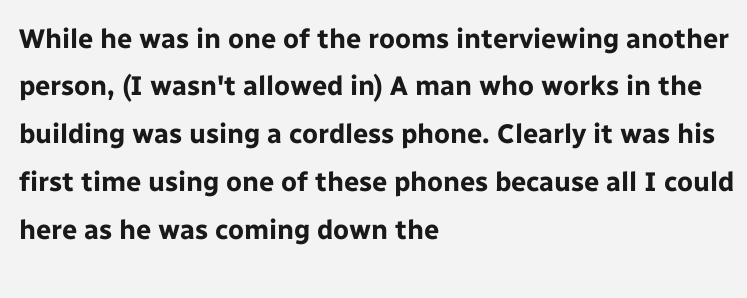While he was in one of the rooms interviewing another person, (I wasn't allowed in) A man who works in the building was using a cordless phone. Clearly it was his first time using one of these phones because all I could here as he was coming down the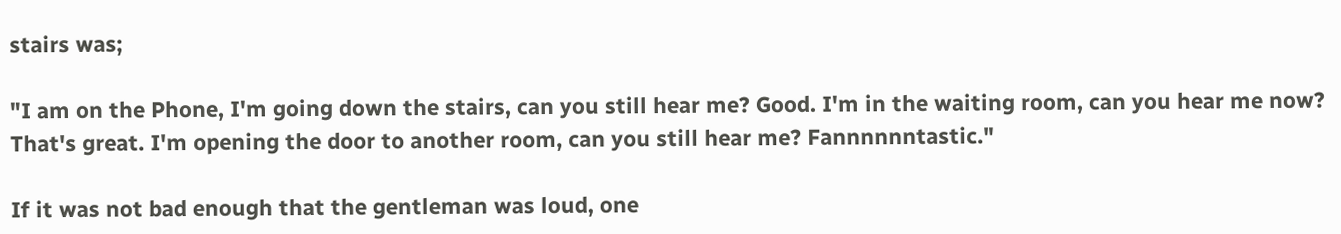stairs was;

"I am on the Phone, I'm going down the stairs, can you still hear me? Good. I'm in the waiting room, can you hear me now? That's great. I'm opening the door to another room, can you still hear me? Fannnnnntastic."

If it was not bad enough that the gentleman was loud, one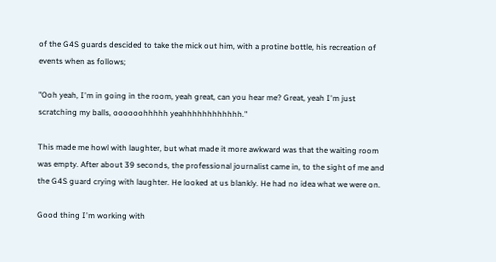of the G4S guards descided to take the mick out him, with a protine bottle, his recreation of events when as follows;

"Ooh yeah, I'm in going in the room, yeah great, can you hear me? Great, yeah I'm just scratching my balls, oooooohhhhh yeahhhhhhhhhhhh."

This made me howl with laughter, but what made it more awkward was that the waiting room was empty. After about 39 seconds, the professional journalist came in, to the sight of me and the G4S guard crying with laughter. He looked at us blankly. He had no idea what we were on.

Good thing I'm working with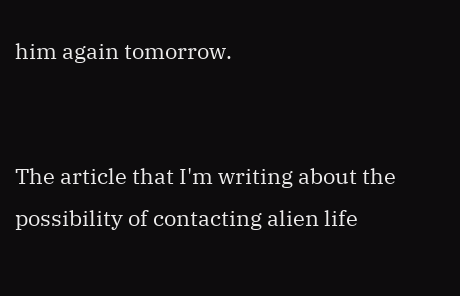him again tomorrow.


The article that I'm writing about the possibility of contacting alien life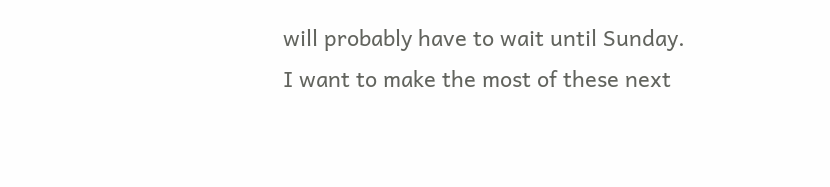will probably have to wait until Sunday. I want to make the most of these next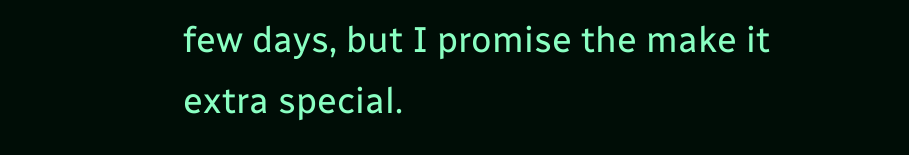few days, but I promise the make it extra special.